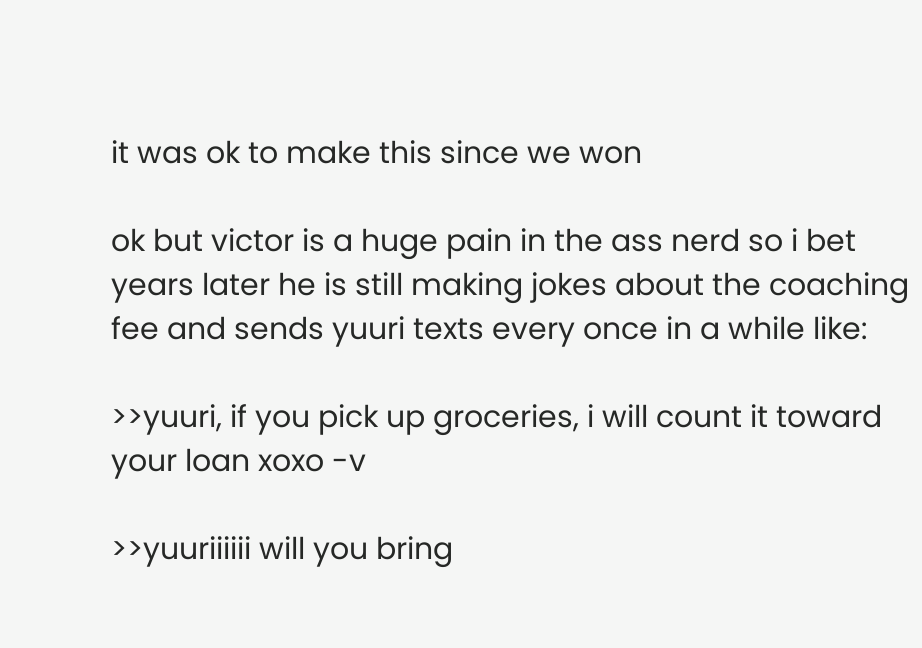it was ok to make this since we won

ok but victor is a huge pain in the ass nerd so i bet years later he is still making jokes about the coaching fee and sends yuuri texts every once in a while like:

>>yuuri, if you pick up groceries, i will count it toward your loan xoxo -v

>>yuuriiiiii will you bring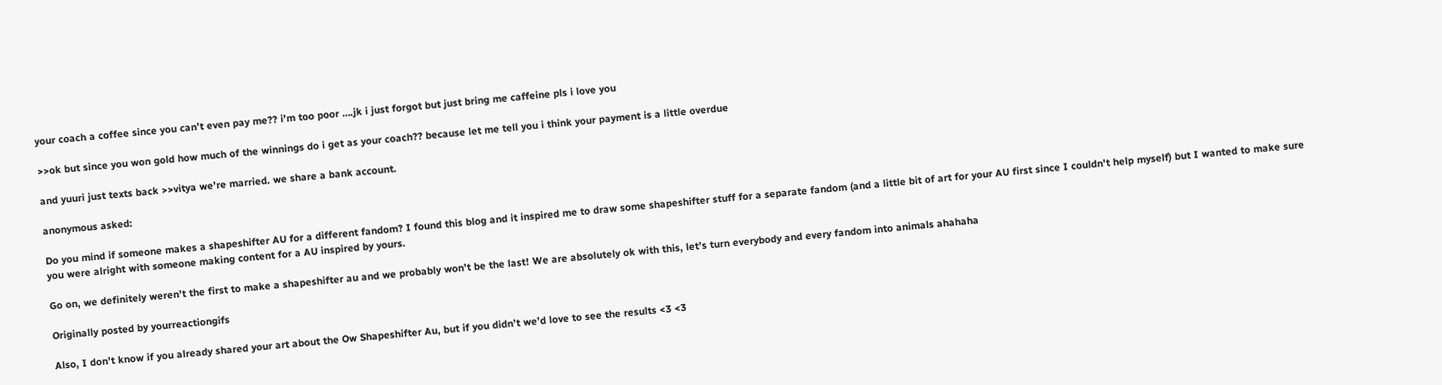your coach a coffee since you can’t even pay me?? i’m too poor ….jk i just forgot but just bring me caffeine pls i love you

>>ok but since you won gold how much of the winnings do i get as your coach?? because let me tell you i think your payment is a little overdue

and yuuri just texts back >>vitya we’re married. we share a bank account.

anonymous asked:

Do you mind if someone makes a shapeshifter AU for a different fandom? I found this blog and it inspired me to draw some shapeshifter stuff for a separate fandom (and a little bit of art for your AU first since I couldn't help myself) but I wanted to make sure you were alright with someone making content for a AU inspired by yours.

Go on, we definitely weren’t the first to make a shapeshifter au and we probably won’t be the last! We are absolutely ok with this, let’s turn everybody and every fandom into animals ahahaha

Originally posted by yourreactiongifs

Also, I don’t know if you already shared your art about the Ow Shapeshifter Au, but if you didn’t we’d love to see the results <3 <3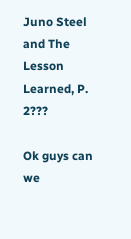Juno Steel and The Lesson Learned, P. 2???

Ok guys can we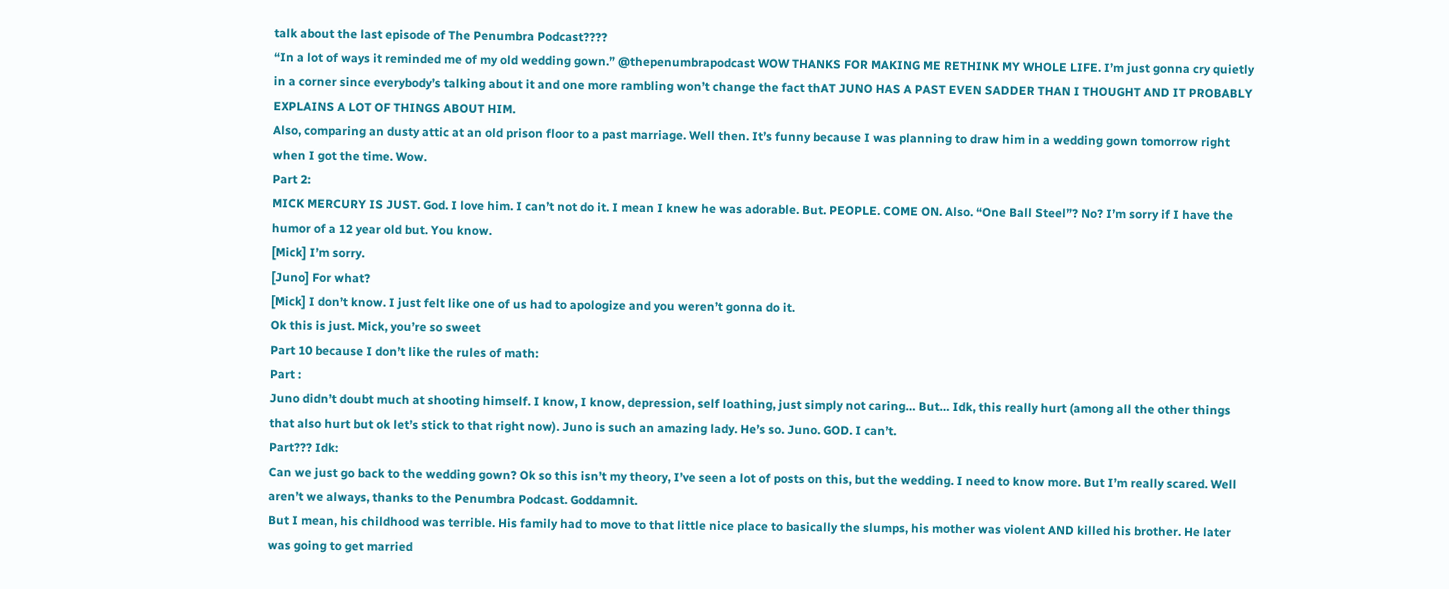talk about the last episode of The Penumbra Podcast????
“In a lot of ways it reminded me of my old wedding gown.” @thepenumbrapodcast WOW THANKS FOR MAKING ME RETHINK MY WHOLE LIFE. I’m just gonna cry quietly in a corner since everybody’s talking about it and one more rambling won’t change the fact thAT JUNO HAS A PAST EVEN SADDER THAN I THOUGHT AND IT PROBABLY EXPLAINS A LOT OF THINGS ABOUT HIM.
Also, comparing an dusty attic at an old prison floor to a past marriage. Well then. It’s funny because I was planning to draw him in a wedding gown tomorrow right when I got the time. Wow.
Part 2:
MICK MERCURY IS JUST. God. I love him. I can’t not do it. I mean I knew he was adorable. But. PEOPLE. COME ON. Also. “One Ball Steel”? No? I’m sorry if I have the humor of a 12 year old but. You know.
[Mick] I’m sorry.
[Juno] For what?
[Mick] I don’t know. I just felt like one of us had to apologize and you weren’t gonna do it.
Ok this is just. Mick, you’re so sweet
Part 10 because I don’t like the rules of math:
Part :
Juno didn’t doubt much at shooting himself. I know, I know, depression, self loathing, just simply not caring… But… Idk, this really hurt (among all the other things that also hurt but ok let’s stick to that right now). Juno is such an amazing lady. He’s so. Juno. GOD. I can’t.
Part??? Idk:
Can we just go back to the wedding gown? Ok so this isn’t my theory, I’ve seen a lot of posts on this, but the wedding. I need to know more. But I’m really scared. Well aren’t we always, thanks to the Penumbra Podcast. Goddamnit.
But I mean, his childhood was terrible. His family had to move to that little nice place to basically the slumps, his mother was violent AND killed his brother. He later was going to get married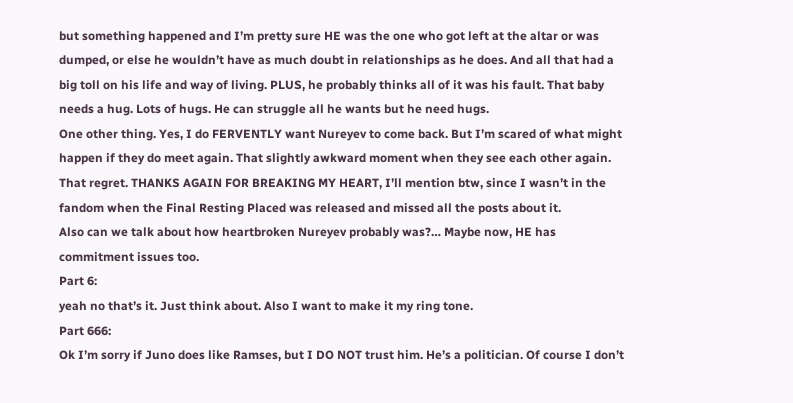but something happened and I’m pretty sure HE was the one who got left at the altar or was dumped, or else he wouldn’t have as much doubt in relationships as he does. And all that had a big toll on his life and way of living. PLUS, he probably thinks all of it was his fault. That baby needs a hug. Lots of hugs. He can struggle all he wants but he need hugs.
One other thing. Yes, I do FERVENTLY want Nureyev to come back. But I’m scared of what might happen if they do meet again. That slightly awkward moment when they see each other again. That regret. THANKS AGAIN FOR BREAKING MY HEART, I’ll mention btw, since I wasn’t in the fandom when the Final Resting Placed was released and missed all the posts about it.
Also can we talk about how heartbroken Nureyev probably was?… Maybe now, HE has commitment issues too.
Part 6:
yeah no that’s it. Just think about. Also I want to make it my ring tone.
Part 666:
Ok I’m sorry if Juno does like Ramses, but I DO NOT trust him. He’s a politician. Of course I don’t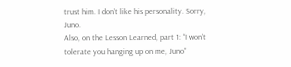trust him. I don’t like his personality. Sorry, Juno.
Also, on the Lesson Learned, part 1: “I won’t tolerate you hanging up on me, Juno”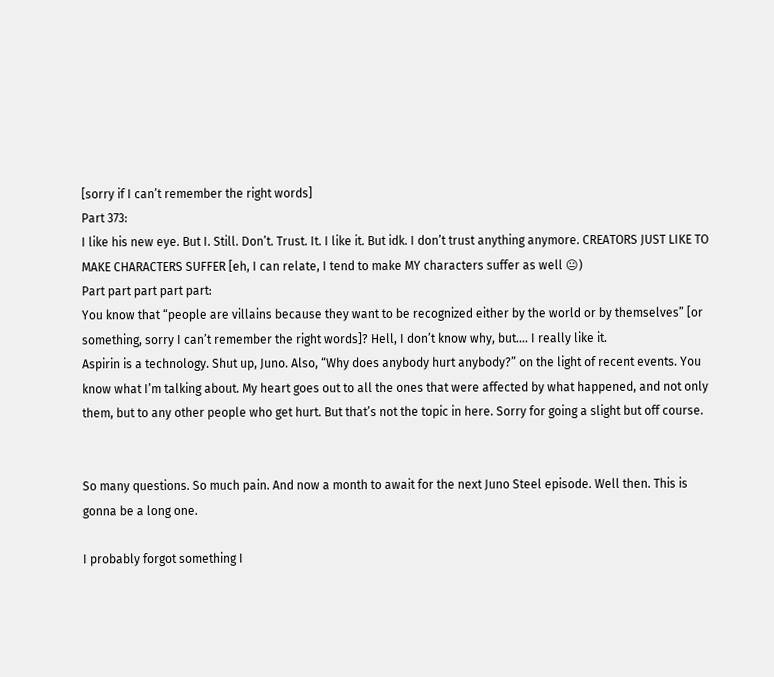[sorry if I can’t remember the right words]
Part 373:
I like his new eye. But I. Still. Don’t. Trust. It. I like it. But idk. I don’t trust anything anymore. CREATORS JUST LIKE TO MAKE CHARACTERS SUFFER [eh, I can relate, I tend to make MY characters suffer as well 😐)
Part part part part part:
You know that “people are villains because they want to be recognized either by the world or by themselves” [or something, sorry I can’t remember the right words]? Hell, I don’t know why, but…. I really like it.
Aspirin is a technology. Shut up, Juno. Also, “Why does anybody hurt anybody?” on the light of recent events. You know what I’m talking about. My heart goes out to all the ones that were affected by what happened, and not only them, but to any other people who get hurt. But that’s not the topic in here. Sorry for going a slight but off course.


So many questions. So much pain. And now a month to await for the next Juno Steel episode. Well then. This is gonna be a long one.

I probably forgot something I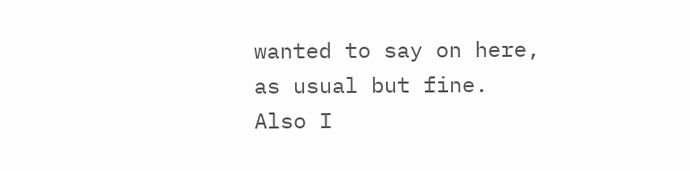wanted to say on here, as usual but fine.
Also I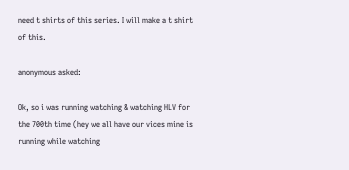need t shirts of this series. I will make a t shirt of this.

anonymous asked:

Ok, so i was running watching & watching HLV for the 700th time (hey we all have our vices mine is running while watching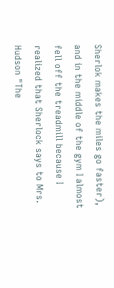Sherlok makes the miles go faster), and in the middle of the gym I almost fell off the treadmill because I realized that Sherlock says to Mrs. Hudson "The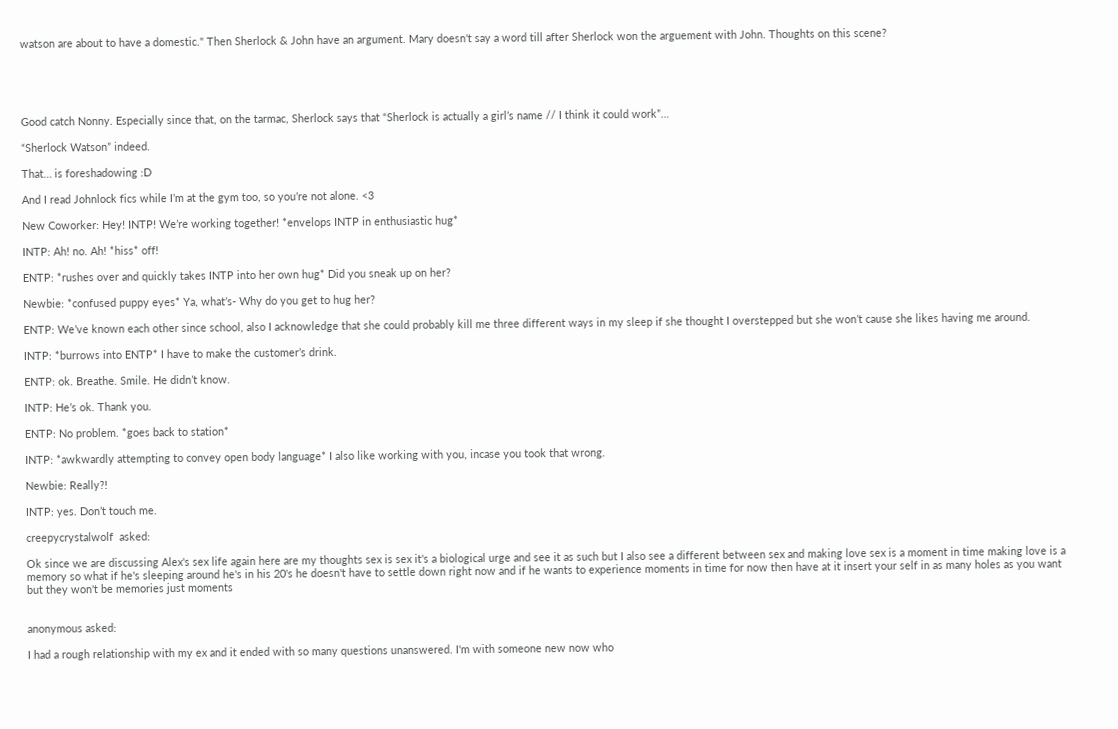watson are about to have a domestic." Then Sherlock & John have an argument. Mary doesn't say a word till after Sherlock won the arguement with John. Thoughts on this scene?





Good catch Nonny. Especially since that, on the tarmac, Sherlock says that “Sherlock is actually a girl’s name // I think it could work”…

“Sherlock Watson” indeed.

That… is foreshadowing :D

And I read Johnlock fics while I’m at the gym too, so you’re not alone. <3

New Coworker: Hey! INTP! We’re working together! *envelops INTP in enthusiastic hug*

INTP: Ah! no. Ah! *hiss* off!

ENTP: *rushes over and quickly takes INTP into her own hug* Did you sneak up on her?

Newbie: *confused puppy eyes* Ya, what’s- Why do you get to hug her?

ENTP: We’ve known each other since school, also I acknowledge that she could probably kill me three different ways in my sleep if she thought I overstepped but she won’t cause she likes having me around.

INTP: *burrows into ENTP* I have to make the customer’s drink.

ENTP: ok. Breathe. Smile. He didn’t know.

INTP: He’s ok. Thank you.

ENTP: No problem. *goes back to station*

INTP: *awkwardly attempting to convey open body language* I also like working with you, incase you took that wrong.

Newbie: Really?!

INTP: yes. Don’t touch me.

creepycrystalwolf  asked:

Ok since we are discussing Alex's sex life again here are my thoughts sex is sex it's a biological urge and see it as such but I also see a different between sex and making love sex is a moment in time making love is a memory so what if he's sleeping around he's in his 20's he doesn't have to settle down right now and if he wants to experience moments in time for now then have at it insert your self in as many holes as you want but they won't be memories just moments


anonymous asked:

I had a rough relationship with my ex and it ended with so many questions unanswered. I'm with someone new now who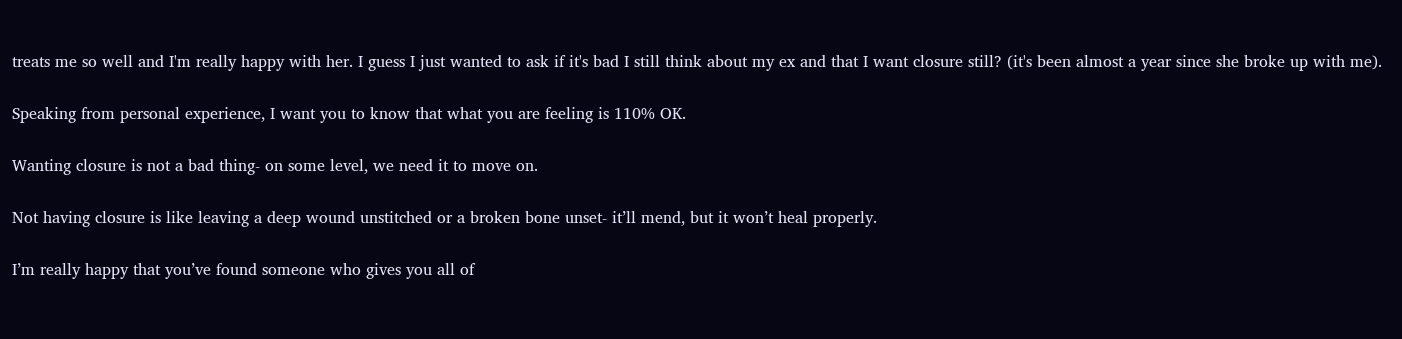treats me so well and I'm really happy with her. I guess I just wanted to ask if it's bad I still think about my ex and that I want closure still? (it's been almost a year since she broke up with me).

Speaking from personal experience, I want you to know that what you are feeling is 110% OK.

Wanting closure is not a bad thing- on some level, we need it to move on.

Not having closure is like leaving a deep wound unstitched or a broken bone unset- it’ll mend, but it won’t heal properly.

I’m really happy that you’ve found someone who gives you all of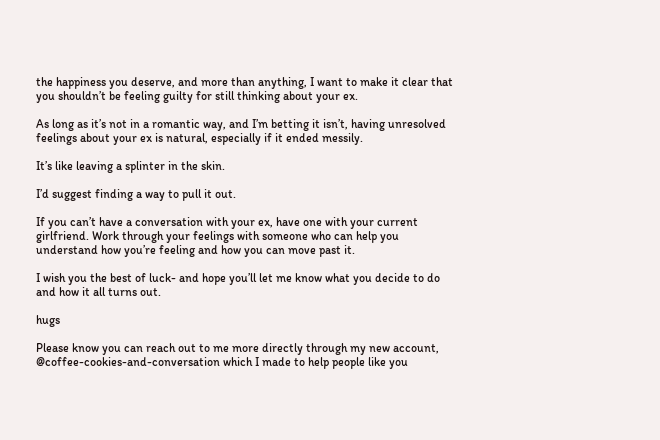the happiness you deserve, and more than anything, I want to make it clear that you shouldn’t be feeling guilty for still thinking about your ex.

As long as it’s not in a romantic way, and I’m betting it isn’t, having unresolved feelings about your ex is natural, especially if it ended messily.

It’s like leaving a splinter in the skin.

I’d suggest finding a way to pull it out.

If you can’t have a conversation with your ex, have one with your current girlfriend. Work through your feelings with someone who can help you understand how you’re feeling and how you can move past it.

I wish you the best of luck- and hope you’ll let me know what you decide to do and how it all turns out.

hugs

Please know you can reach out to me more directly through my new account, @coffee-cookies-and-conversation which I made to help people like you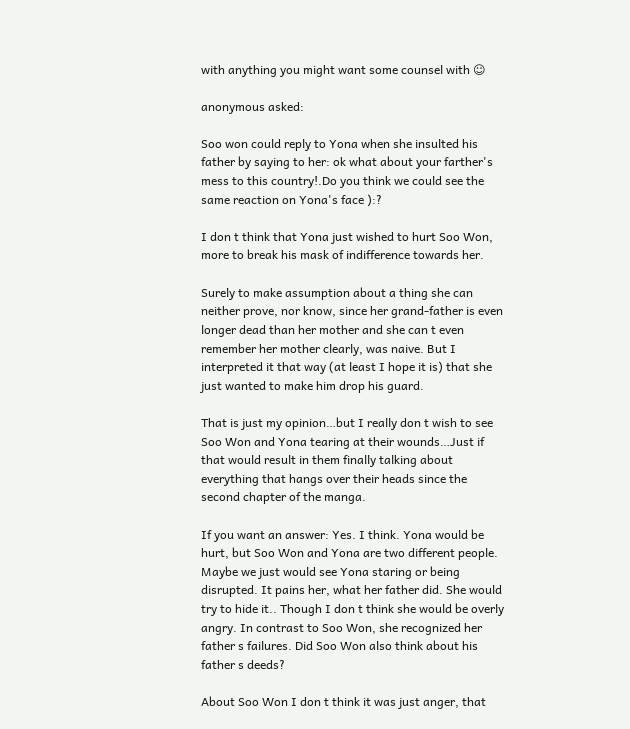with anything you might want some counsel with ☺

anonymous asked:

Soo won could reply to Yona when she insulted his father by saying to her: ok what about your farther's mess to this country!.Do you think we could see the same reaction on Yona's face ):?

I don t think that Yona just wished to hurt Soo Won, more to break his mask of indifference towards her.

Surely to make assumption about a thing she can neither prove, nor know, since her grand-father is even longer dead than her mother and she can t even remember her mother clearly, was naive. But I interpreted it that way (at least I hope it is) that she just wanted to make him drop his guard.

That is just my opinion…but I really don t wish to see Soo Won and Yona tearing at their wounds…Just if that would result in them finally talking about everything that hangs over their heads since the second chapter of the manga.

If you want an answer: Yes. I think. Yona would be hurt, but Soo Won and Yona are two different people. Maybe we just would see Yona staring or being disrupted. It pains her, what her father did. She would try to hide it.. Though I don t think she would be overly angry. In contrast to Soo Won, she recognized her father s failures. Did Soo Won also think about his father s deeds?

About Soo Won I don t think it was just anger, that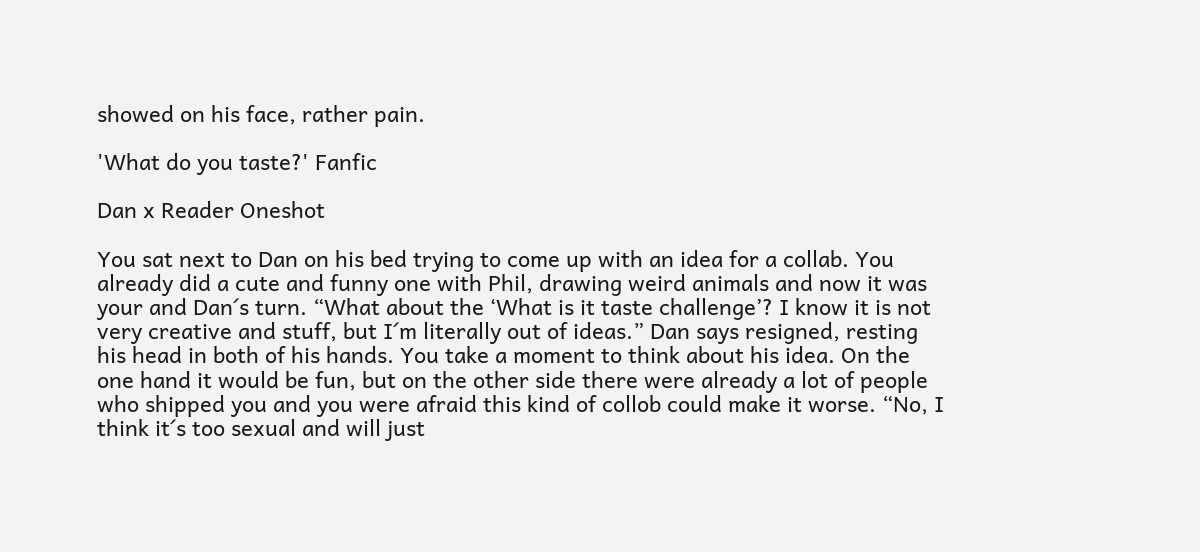showed on his face, rather pain.

'What do you taste?' Fanfic

Dan x Reader Oneshot

You sat next to Dan on his bed trying to come up with an idea for a collab. You already did a cute and funny one with Phil, drawing weird animals and now it was your and Dan´s turn. “What about the ‘What is it taste challenge’? I know it is not very creative and stuff, but I´m literally out of ideas.” Dan says resigned, resting his head in both of his hands. You take a moment to think about his idea. On the one hand it would be fun, but on the other side there were already a lot of people who shipped you and you were afraid this kind of collob could make it worse. “No, I think it´s too sexual and will just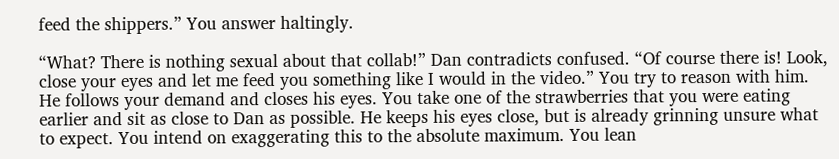feed the shippers.” You answer haltingly.

“What? There is nothing sexual about that collab!” Dan contradicts confused. “Of course there is! Look, close your eyes and let me feed you something like I would in the video.” You try to reason with him. He follows your demand and closes his eyes. You take one of the strawberries that you were eating earlier and sit as close to Dan as possible. He keeps his eyes close, but is already grinning unsure what to expect. You intend on exaggerating this to the absolute maximum. You lean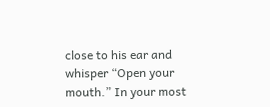close to his ear and whisper “Open your mouth.” In your most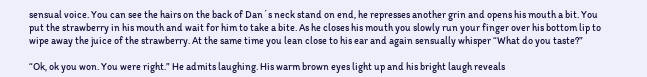sensual voice. You can see the hairs on the back of Dan´s neck stand on end, he represses another grin and opens his mouth a bit. You put the strawberry in his mouth and wait for him to take a bite. As he closes his mouth you slowly run your finger over his bottom lip to wipe away the juice of the strawberry. At the same time you lean close to his ear and again sensually whisper “What do you taste?”

“Ok, ok you won. You were right.” He admits laughing. His warm brown eyes light up and his bright laugh reveals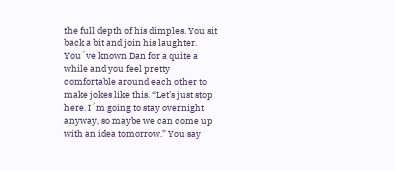the full depth of his dimples. You sit back a bit and join his laughter. You´ve known Dan for a quite a while and you feel pretty comfortable around each other to make jokes like this. “Let’s just stop here. I´m going to stay overnight anyway, so maybe we can come up with an idea tomorrow.” You say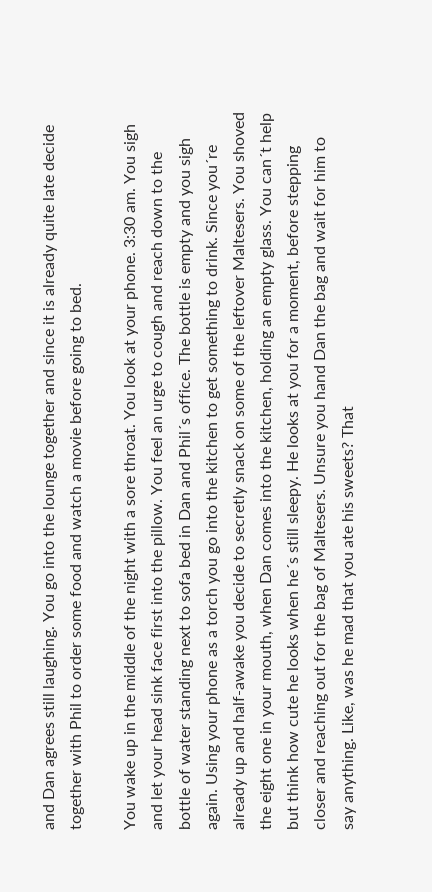and Dan agrees still laughing. You go into the lounge together and since it is already quite late decide together with Phil to order some food and watch a movie before going to bed.

You wake up in the middle of the night with a sore throat. You look at your phone. 3:30 am. You sigh and let your head sink face first into the pillow. You feel an urge to cough and reach down to the bottle of water standing next to sofa bed in Dan and Phil´s office. The bottle is empty and you sigh again. Using your phone as a torch you go into the kitchen to get something to drink. Since you´re already up and half-awake you decide to secretly snack on some of the leftover Maltesers. You shoved the eight one in your mouth, when Dan comes into the kitchen, holding an empty glass. You can´t help but think how cute he looks when he´s still sleepy. He looks at you for a moment, before stepping closer and reaching out for the bag of Maltesers. Unsure you hand Dan the bag and wait for him to say anything. Like, was he mad that you ate his sweets? That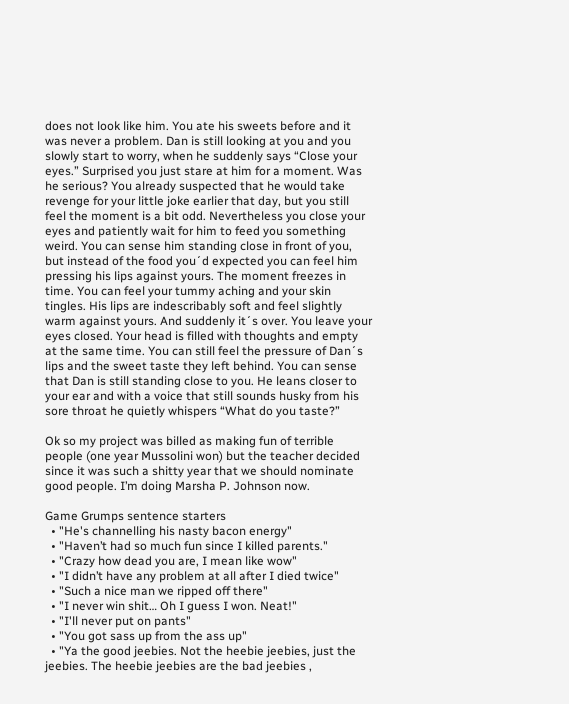does not look like him. You ate his sweets before and it was never a problem. Dan is still looking at you and you slowly start to worry, when he suddenly says “Close your eyes.” Surprised you just stare at him for a moment. Was he serious? You already suspected that he would take revenge for your little joke earlier that day, but you still feel the moment is a bit odd. Nevertheless you close your eyes and patiently wait for him to feed you something weird. You can sense him standing close in front of you, but instead of the food you´d expected you can feel him pressing his lips against yours. The moment freezes in time. You can feel your tummy aching and your skin tingles. His lips are indescribably soft and feel slightly warm against yours. And suddenly it´s over. You leave your eyes closed. Your head is filled with thoughts and empty at the same time. You can still feel the pressure of Dan´s lips and the sweet taste they left behind. You can sense that Dan is still standing close to you. He leans closer to your ear and with a voice that still sounds husky from his sore throat he quietly whispers “What do you taste?”

Ok so my project was billed as making fun of terrible people (one year Mussolini won) but the teacher decided since it was such a shitty year that we should nominate good people. I’m doing Marsha P. Johnson now.

Game Grumps sentence starters
  • "He's channelling his nasty bacon energy"
  • "Haven’t had so much fun since I killed parents."
  • "Crazy how dead you are, I mean like wow"
  • "I didn’t have any problem at all after I died twice"
  • "Such a nice man we ripped off there"
  • "I never win shit… Oh I guess I won. Neat!"
  • "I'll never put on pants"
  • "You got sass up from the ass up"
  • "Ya the good jeebies. Not the heebie jeebies, just the jeebies. The heebie jeebies are the bad jeebies ,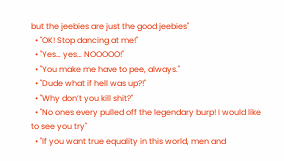but the jeebies are just the good jeebies"
  • "OK! Stop dancing at me!"
  • "Yes… yes… NOOOOO!"
  • "You make me have to pee, always."
  • "Dude what if hell was up?!"
  • "Why don’t you kill shit?"
  • "No ones every pulled off the legendary burp! I would like to see you try"
  • "If you want true equality in this world, men and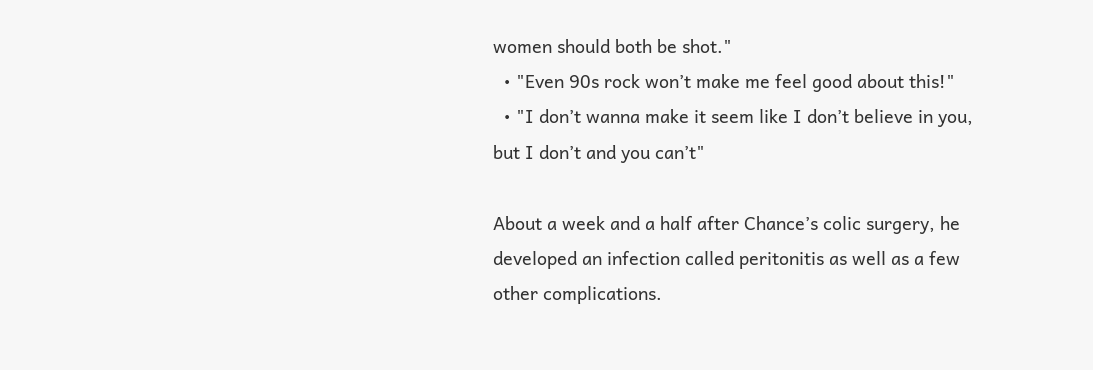women should both be shot."
  • "Even 90s rock won’t make me feel good about this!"
  • "I don’t wanna make it seem like I don’t believe in you, but I don’t and you can’t"

About a week and a half after Chance’s colic surgery, he developed an infection called peritonitis as well as a few other complications.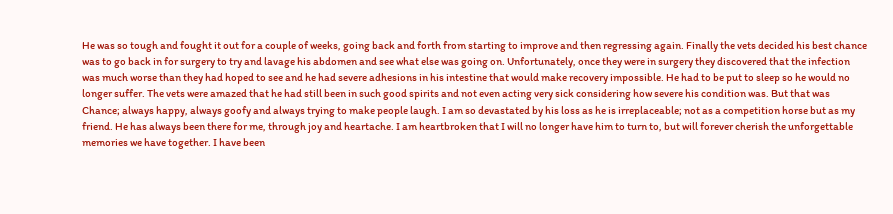He was so tough and fought it out for a couple of weeks, going back and forth from starting to improve and then regressing again. Finally the vets decided his best chance was to go back in for surgery to try and lavage his abdomen and see what else was going on. Unfortunately, once they were in surgery they discovered that the infection was much worse than they had hoped to see and he had severe adhesions in his intestine that would make recovery impossible. He had to be put to sleep so he would no longer suffer. The vets were amazed that he had still been in such good spirits and not even acting very sick considering how severe his condition was. But that was Chance; always happy, always goofy and always trying to make people laugh. I am so devastated by his loss as he is irreplaceable; not as a competition horse but as my friend. He has always been there for me, through joy and heartache. I am heartbroken that I will no longer have him to turn to, but will forever cherish the unforgettable memories we have together. I have been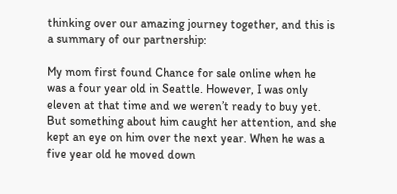thinking over our amazing journey together, and this is a summary of our partnership:

My mom first found Chance for sale online when he was a four year old in Seattle. However, I was only eleven at that time and we weren’t ready to buy yet. But something about him caught her attention, and she kept an eye on him over the next year. When he was a five year old he moved down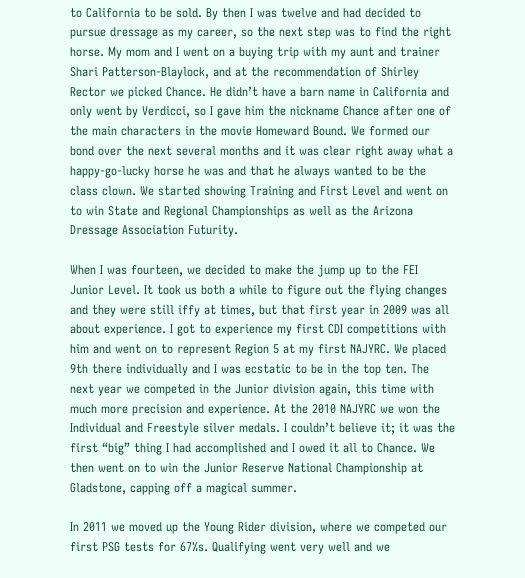to California to be sold. By then I was twelve and had decided to pursue dressage as my career, so the next step was to find the right horse. My mom and I went on a buying trip with my aunt and trainer Shari Patterson-Blaylock, and at the recommendation of Shirley Rector we picked Chance. He didn’t have a barn name in California and only went by Verdicci, so I gave him the nickname Chance after one of the main characters in the movie Homeward Bound. We formed our bond over the next several months and it was clear right away what a happy-go-lucky horse he was and that he always wanted to be the class clown. We started showing Training and First Level and went on to win State and Regional Championships as well as the Arizona Dressage Association Futurity.

When I was fourteen, we decided to make the jump up to the FEI Junior Level. It took us both a while to figure out the flying changes and they were still iffy at times, but that first year in 2009 was all about experience. I got to experience my first CDI competitions with him and went on to represent Region 5 at my first NAJYRC. We placed 9th there individually and I was ecstatic to be in the top ten. The next year we competed in the Junior division again, this time with much more precision and experience. At the 2010 NAJYRC we won the Individual and Freestyle silver medals. I couldn’t believe it; it was the first “big” thing I had accomplished and I owed it all to Chance. We then went on to win the Junior Reserve National Championship at Gladstone, capping off a magical summer.

In 2011 we moved up the Young Rider division, where we competed our first PSG tests for 67%s. Qualifying went very well and we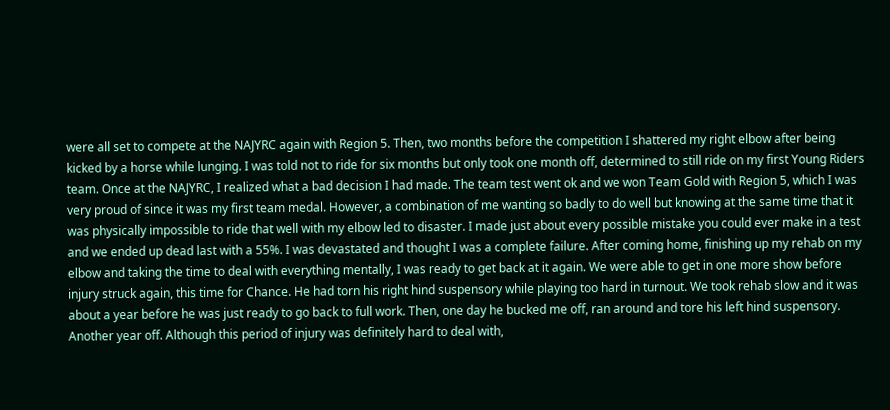were all set to compete at the NAJYRC again with Region 5. Then, two months before the competition I shattered my right elbow after being kicked by a horse while lunging. I was told not to ride for six months but only took one month off, determined to still ride on my first Young Riders team. Once at the NAJYRC, I realized what a bad decision I had made. The team test went ok and we won Team Gold with Region 5, which I was very proud of since it was my first team medal. However, a combination of me wanting so badly to do well but knowing at the same time that it was physically impossible to ride that well with my elbow led to disaster. I made just about every possible mistake you could ever make in a test and we ended up dead last with a 55%. I was devastated and thought I was a complete failure. After coming home, finishing up my rehab on my elbow and taking the time to deal with everything mentally, I was ready to get back at it again. We were able to get in one more show before injury struck again, this time for Chance. He had torn his right hind suspensory while playing too hard in turnout. We took rehab slow and it was about a year before he was just ready to go back to full work. Then, one day he bucked me off, ran around and tore his left hind suspensory. Another year off. Although this period of injury was definitely hard to deal with,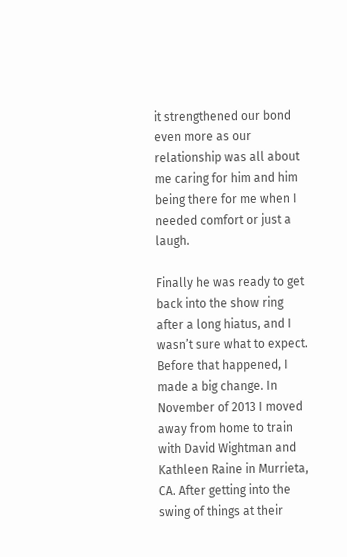it strengthened our bond even more as our relationship was all about me caring for him and him being there for me when I needed comfort or just a laugh.

Finally he was ready to get back into the show ring after a long hiatus, and I wasn’t sure what to expect. Before that happened, I made a big change. In November of 2013 I moved away from home to train with David Wightman and Kathleen Raine in Murrieta, CA. After getting into the swing of things at their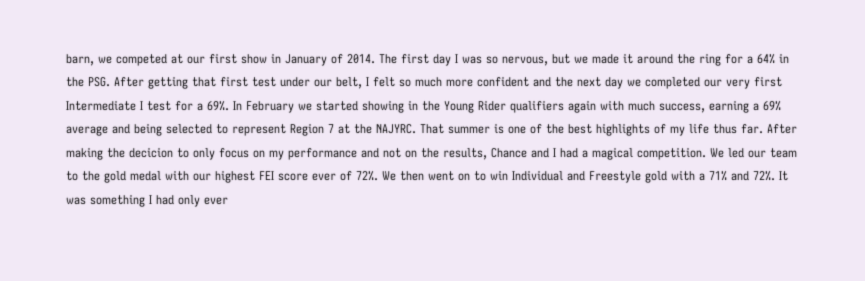barn, we competed at our first show in January of 2014. The first day I was so nervous, but we made it around the ring for a 64% in the PSG. After getting that first test under our belt, I felt so much more confident and the next day we completed our very first Intermediate I test for a 69%. In February we started showing in the Young Rider qualifiers again with much success, earning a 69% average and being selected to represent Region 7 at the NAJYRC. That summer is one of the best highlights of my life thus far. After making the decicion to only focus on my performance and not on the results, Chance and I had a magical competition. We led our team to the gold medal with our highest FEI score ever of 72%. We then went on to win Individual and Freestyle gold with a 71% and 72%. It was something I had only ever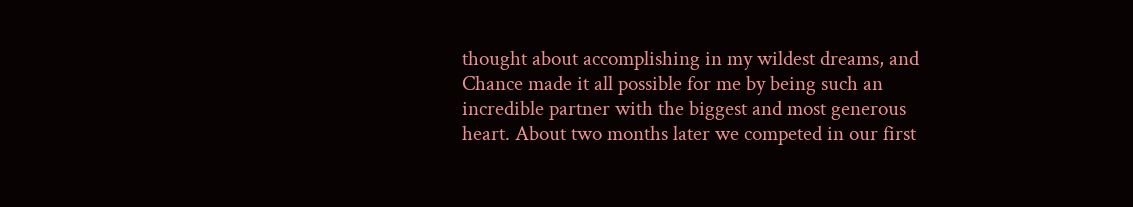thought about accomplishing in my wildest dreams, and Chance made it all possible for me by being such an incredible partner with the biggest and most generous heart. About two months later we competed in our first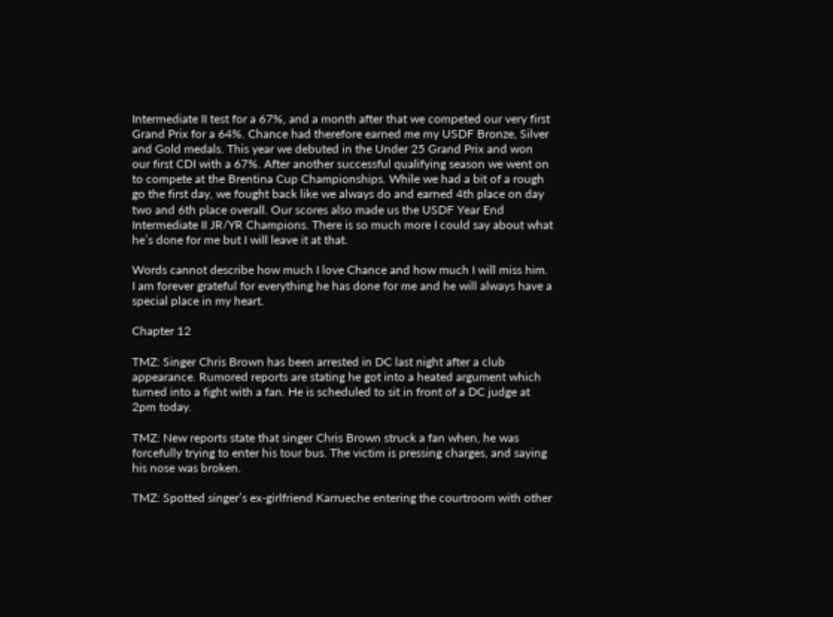Intermediate II test for a 67%, and a month after that we competed our very first Grand Prix for a 64%. Chance had therefore earned me my USDF Bronze, Silver and Gold medals. This year we debuted in the Under 25 Grand Prix and won our first CDI with a 67%. After another successful qualifying season we went on to compete at the Brentina Cup Championships. While we had a bit of a rough go the first day, we fought back like we always do and earned 4th place on day two and 6th place overall. Our scores also made us the USDF Year End Intermediate II JR/YR Champions. There is so much more I could say about what he’s done for me but I will leave it at that.

Words cannot describe how much I love Chance and how much I will miss him. I am forever grateful for everything he has done for me and he will always have a special place in my heart.

Chapter 12

TMZ: Singer Chris Brown has been arrested in DC last night after a club appearance. Rumored reports are stating he got into a heated argument which turned into a fight with a fan. He is scheduled to sit in front of a DC judge at 2pm today.

TMZ: New reports state that singer Chris Brown struck a fan when, he was forcefully trying to enter his tour bus. The victim is pressing charges, and saying his nose was broken.

TMZ: Spotted singer’s ex-girlfriend Karrueche entering the courtroom with other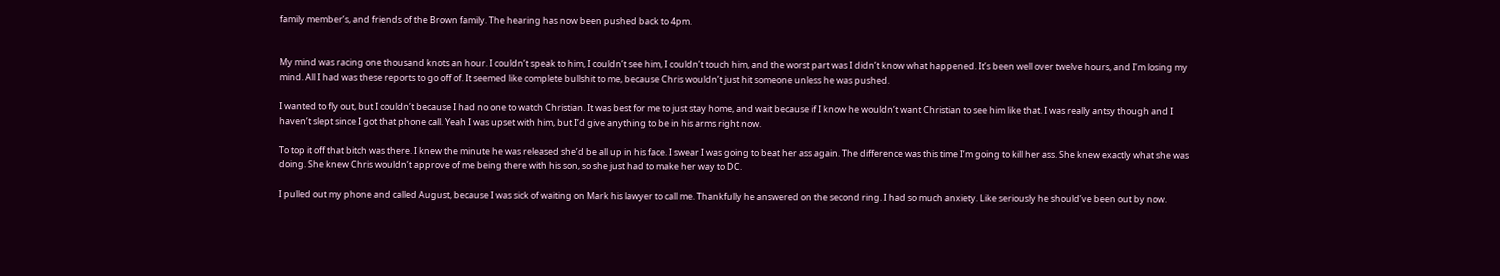family member’s, and friends of the Brown family. The hearing has now been pushed back to 4pm.


My mind was racing one thousand knots an hour. I couldn’t speak to him, I couldn’t see him, I couldn’t touch him, and the worst part was I didn’t know what happened. It’s been well over twelve hours, and I’m losing my mind. All I had was these reports to go off of. It seemed like complete bullshit to me, because Chris wouldn’t just hit someone unless he was pushed.

I wanted to fly out, but I couldn’t because I had no one to watch Christian. It was best for me to just stay home, and wait because if I know he wouldn’t want Christian to see him like that. I was really antsy though and I haven’t slept since I got that phone call. Yeah I was upset with him, but I’d give anything to be in his arms right now.

To top it off that bitch was there. I knew the minute he was released she’d be all up in his face. I swear I was going to beat her ass again. The difference was this time I’m going to kill her ass. She knew exactly what she was doing. She knew Chris wouldn’t approve of me being there with his son, so she just had to make her way to DC.

I pulled out my phone and called August, because I was sick of waiting on Mark his lawyer to call me. Thankfully he answered on the second ring. I had so much anxiety. Like seriously he should’ve been out by now.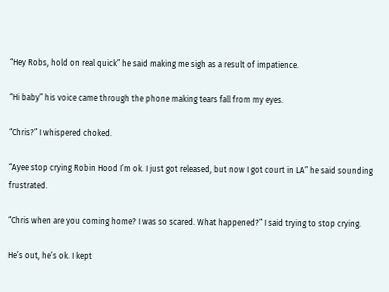“Hey Robs, hold on real quick” he said making me sigh as a result of impatience.

“Hi baby” his voice came through the phone making tears fall from my eyes.

“Chris?” I whispered choked.

“Ayee stop crying Robin Hood I’m ok. I just got released, but now I got court in LA” he said sounding frustrated.

“Chris when are you coming home? I was so scared. What happened?” I said trying to stop crying.

He’s out, he’s ok. I kept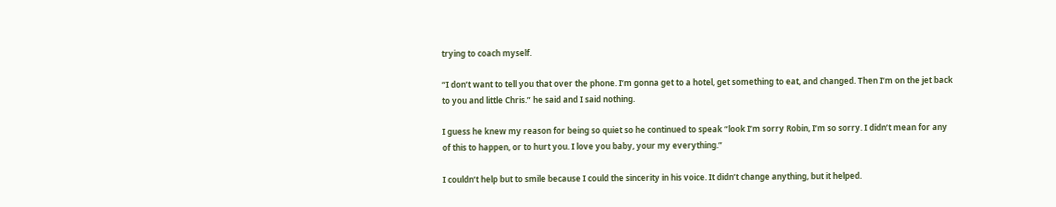trying to coach myself.

“I don’t want to tell you that over the phone. I’m gonna get to a hotel, get something to eat, and changed. Then I’m on the jet back to you and little Chris.” he said and I said nothing.

I guess he knew my reason for being so quiet so he continued to speak “look I’m sorry Robin, I’m so sorry. I didn’t mean for any of this to happen, or to hurt you. I love you baby, your my everything.”

I couldn’t help but to smile because I could the sincerity in his voice. It didn’t change anything, but it helped.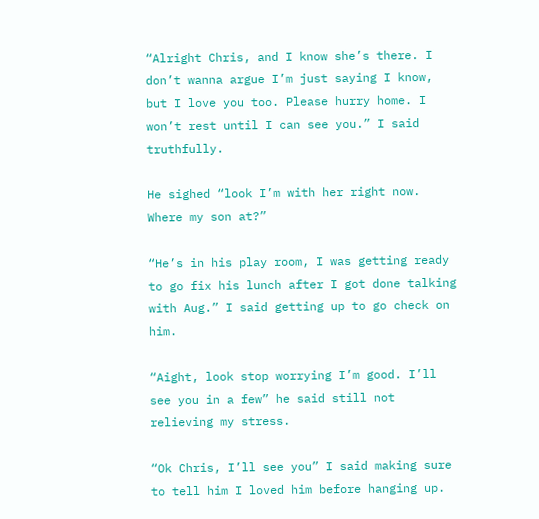“Alright Chris, and I know she’s there. I don’t wanna argue I’m just saying I know, but I love you too. Please hurry home. I won’t rest until I can see you.” I said truthfully.

He sighed “look I’m with her right now. Where my son at?”

“He’s in his play room, I was getting ready to go fix his lunch after I got done talking with Aug.” I said getting up to go check on him.

“Aight, look stop worrying I’m good. I’ll see you in a few” he said still not relieving my stress.

“Ok Chris, I’ll see you” I said making sure to tell him I loved him before hanging up.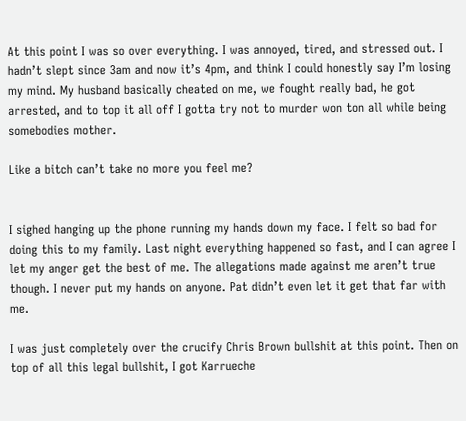At this point I was so over everything. I was annoyed, tired, and stressed out. I hadn’t slept since 3am and now it’s 4pm, and think I could honestly say I’m losing my mind. My husband basically cheated on me, we fought really bad, he got arrested, and to top it all off I gotta try not to murder won ton all while being somebodies mother.

Like a bitch can’t take no more you feel me?


I sighed hanging up the phone running my hands down my face. I felt so bad for doing this to my family. Last night everything happened so fast, and I can agree I let my anger get the best of me. The allegations made against me aren’t true though. I never put my hands on anyone. Pat didn’t even let it get that far with me.

I was just completely over the crucify Chris Brown bullshit at this point. Then on top of all this legal bullshit, I got Karrueche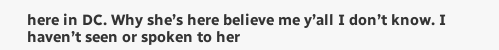here in DC. Why she’s here believe me y’all I don’t know. I haven’t seen or spoken to her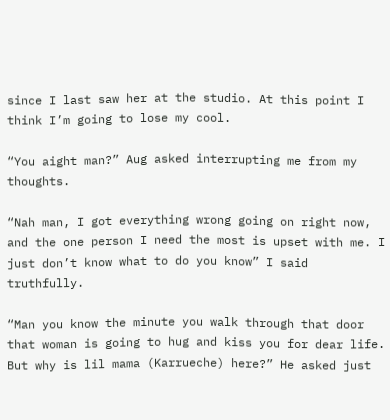since I last saw her at the studio. At this point I think I’m going to lose my cool.

“You aight man?” Aug asked interrupting me from my thoughts.

“Nah man, I got everything wrong going on right now, and the one person I need the most is upset with me. I just don’t know what to do you know” I said truthfully.

“Man you know the minute you walk through that door that woman is going to hug and kiss you for dear life. But why is lil mama (Karrueche) here?” He asked just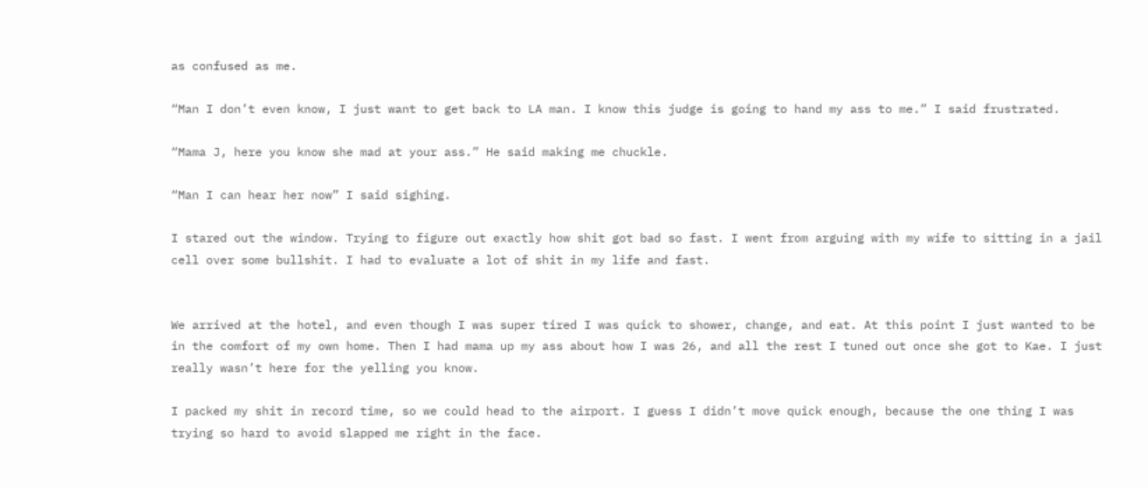as confused as me.

“Man I don’t even know, I just want to get back to LA man. I know this judge is going to hand my ass to me.” I said frustrated.

“Mama J, here you know she mad at your ass.” He said making me chuckle.

“Man I can hear her now” I said sighing.

I stared out the window. Trying to figure out exactly how shit got bad so fast. I went from arguing with my wife to sitting in a jail cell over some bullshit. I had to evaluate a lot of shit in my life and fast.


We arrived at the hotel, and even though I was super tired I was quick to shower, change, and eat. At this point I just wanted to be in the comfort of my own home. Then I had mama up my ass about how I was 26, and all the rest I tuned out once she got to Kae. I just really wasn’t here for the yelling you know.

I packed my shit in record time, so we could head to the airport. I guess I didn’t move quick enough, because the one thing I was trying so hard to avoid slapped me right in the face.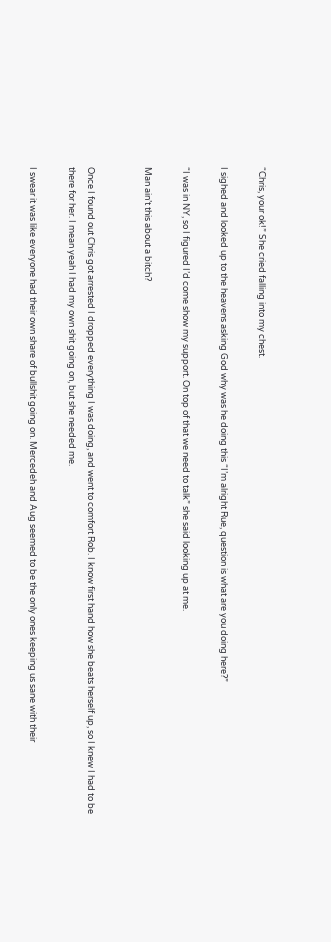“Chris, your ok!” She cried falling into my chest.

I sighed and looked up to the heavens asking God why was he doing this “I’m alright Rue, question is what are you doing here?”

“I was in NY, so I figured I’d come show my support. On top of that we need to talk” she said looking up at me.

Man ain’t this about a bitch?


Once I found out Chris got arrested I dropped everything I was doing, and went to comfort Rob. I know first hand how she beats herself up, so I knew I had to be there for her. I mean yeah I had my own shit going on, but she needed me.

I swear it was like everyone had their own share of bullshit going on. Mercedeh and Aug seemed to be the only ones keeping us sane with their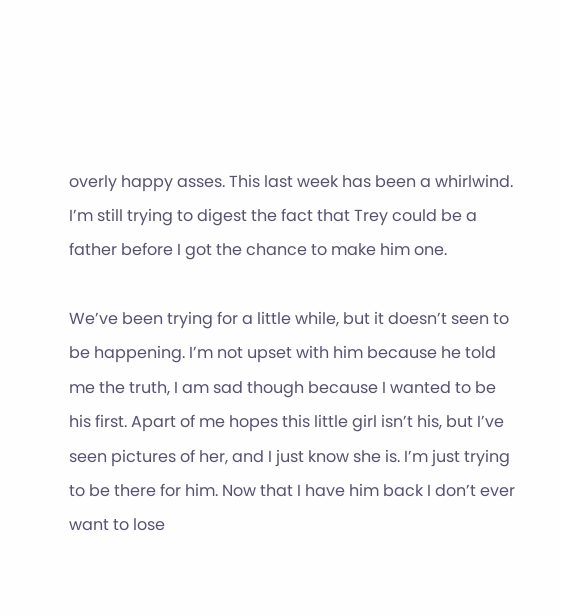overly happy asses. This last week has been a whirlwind. I’m still trying to digest the fact that Trey could be a father before I got the chance to make him one.

We’ve been trying for a little while, but it doesn’t seen to be happening. I’m not upset with him because he told me the truth, I am sad though because I wanted to be his first. Apart of me hopes this little girl isn’t his, but I’ve seen pictures of her, and I just know she is. I’m just trying to be there for him. Now that I have him back I don’t ever want to lose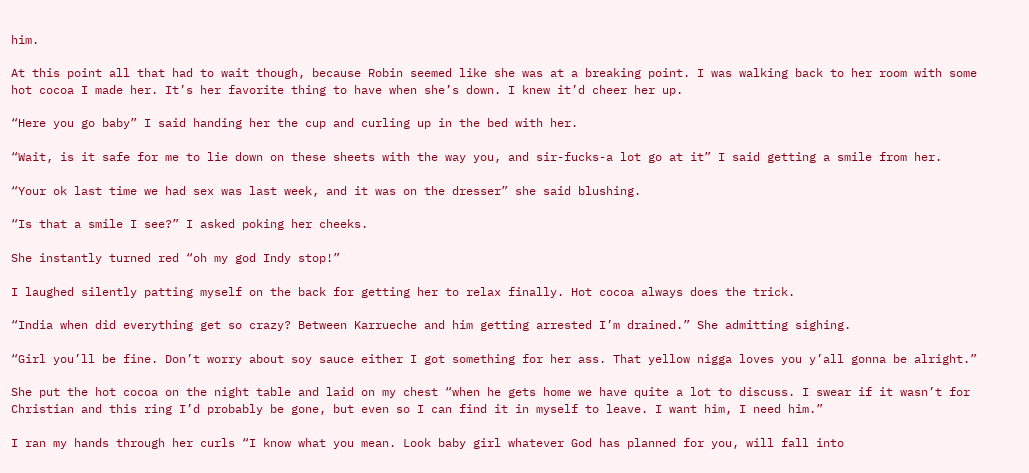him.

At this point all that had to wait though, because Robin seemed like she was at a breaking point. I was walking back to her room with some hot cocoa I made her. It’s her favorite thing to have when she’s down. I knew it’d cheer her up.

“Here you go baby” I said handing her the cup and curling up in the bed with her.

“Wait, is it safe for me to lie down on these sheets with the way you, and sir-fucks-a lot go at it” I said getting a smile from her.

“Your ok last time we had sex was last week, and it was on the dresser” she said blushing.

“Is that a smile I see?” I asked poking her cheeks.

She instantly turned red “oh my god Indy stop!”

I laughed silently patting myself on the back for getting her to relax finally. Hot cocoa always does the trick.

“India when did everything get so crazy? Between Karrueche and him getting arrested I’m drained.” She admitting sighing.

“Girl you’ll be fine. Don’t worry about soy sauce either I got something for her ass. That yellow nigga loves you y’all gonna be alright.”

She put the hot cocoa on the night table and laid on my chest “when he gets home we have quite a lot to discuss. I swear if it wasn’t for Christian and this ring I’d probably be gone, but even so I can find it in myself to leave. I want him, I need him.”

I ran my hands through her curls “I know what you mean. Look baby girl whatever God has planned for you, will fall into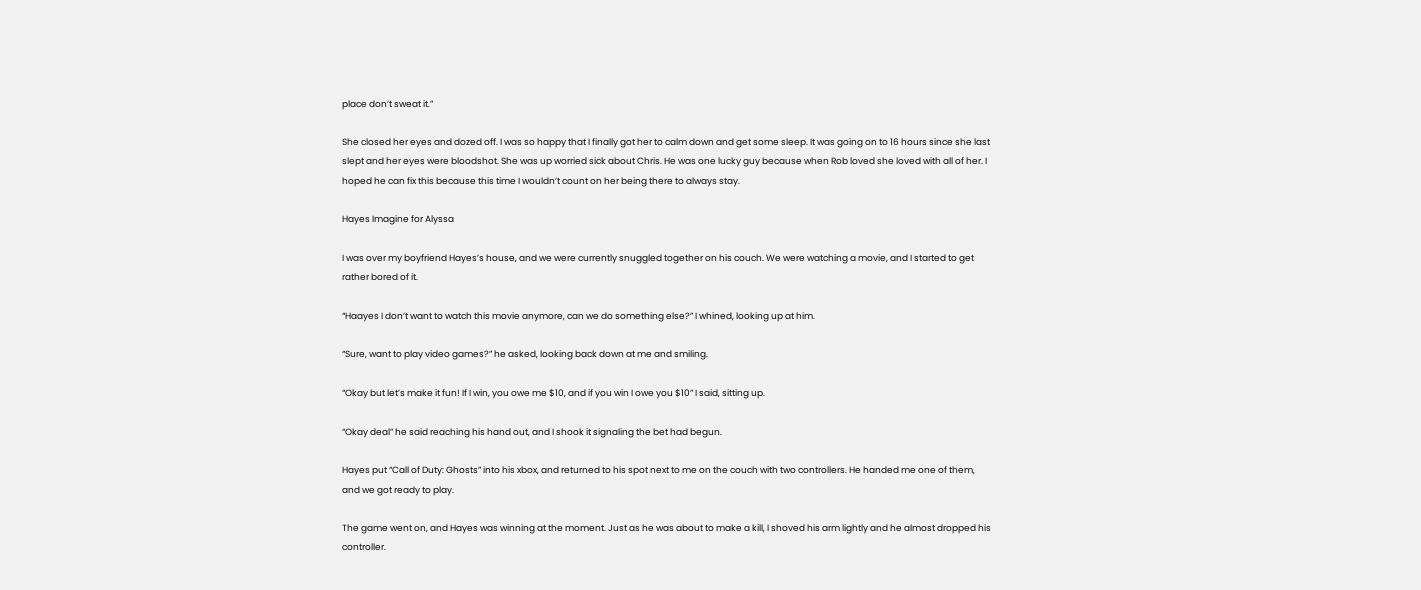place don’t sweat it.”

She closed her eyes and dozed off. I was so happy that I finally got her to calm down and get some sleep. It was going on to 16 hours since she last slept and her eyes were bloodshot. She was up worried sick about Chris. He was one lucky guy because when Rob loved she loved with all of her. I hoped he can fix this because this time I wouldn’t count on her being there to always stay.

Hayes Imagine for Alyssa

I was over my boyfriend Hayes’s house, and we were currently snuggled together on his couch. We were watching a movie, and I started to get rather bored of it.

“Haayes I don’t want to watch this movie anymore, can we do something else?” I whined, looking up at him.

“Sure, want to play video games?” he asked, looking back down at me and smiling.

“Okay but let’s make it fun! If I win, you owe me $10, and if you win I owe you $10” I said, sitting up.

“Okay deal” he said reaching his hand out, and I shook it signaling the bet had begun.

Hayes put “Call of Duty: Ghosts” into his xbox, and returned to his spot next to me on the couch with two controllers. He handed me one of them, and we got ready to play.

The game went on, and Hayes was winning at the moment. Just as he was about to make a kill, I shoved his arm lightly and he almost dropped his controller.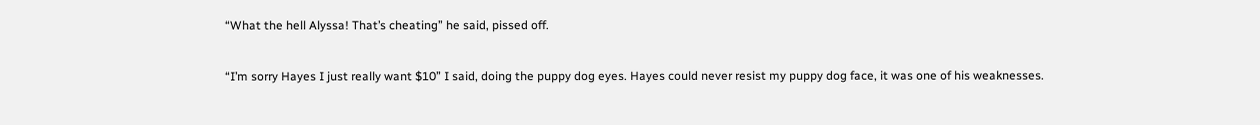“What the hell Alyssa! That’s cheating” he said, pissed off.

“I’m sorry Hayes I just really want $10” I said, doing the puppy dog eyes. Hayes could never resist my puppy dog face, it was one of his weaknesses.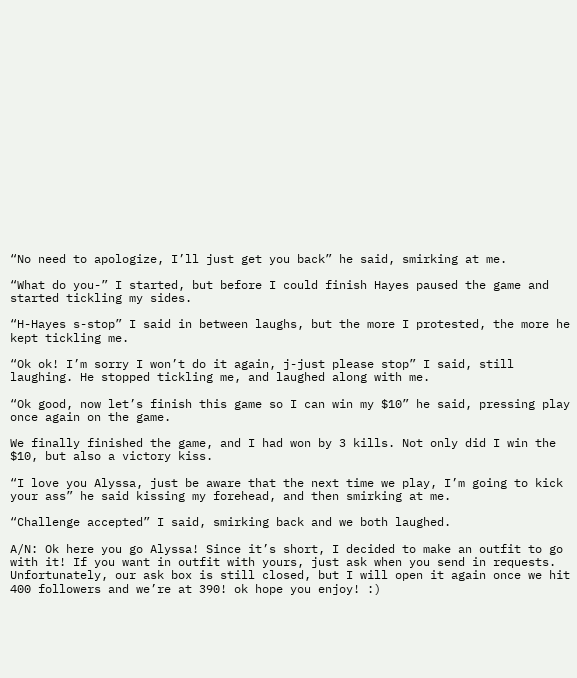“No need to apologize, I’ll just get you back” he said, smirking at me.

“What do you-” I started, but before I could finish Hayes paused the game and started tickling my sides.

“H-Hayes s-stop” I said in between laughs, but the more I protested, the more he kept tickling me.

“Ok ok! I’m sorry I won’t do it again, j-just please stop” I said, still laughing. He stopped tickling me, and laughed along with me.

“Ok good, now let’s finish this game so I can win my $10” he said, pressing play once again on the game.

We finally finished the game, and I had won by 3 kills. Not only did I win the $10, but also a victory kiss.

“I love you Alyssa, just be aware that the next time we play, I’m going to kick your ass” he said kissing my forehead, and then smirking at me.

“Challenge accepted” I said, smirking back and we both laughed.

A/N: Ok here you go Alyssa! Since it’s short, I decided to make an outfit to go with it! If you want in outfit with yours, just ask when you send in requests. Unfortunately, our ask box is still closed, but I will open it again once we hit 400 followers and we’re at 390! ok hope you enjoy! :)